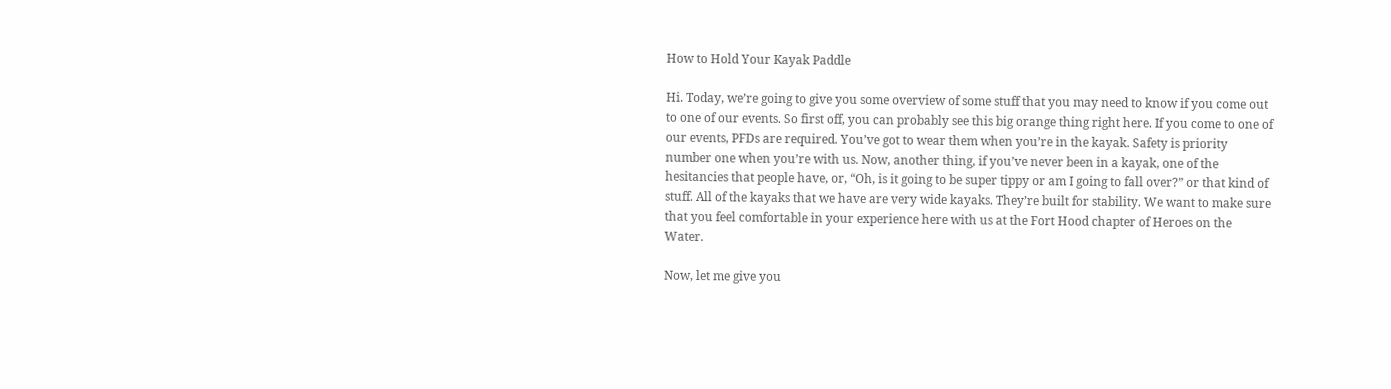How to Hold Your Kayak Paddle

Hi. Today, we’re going to give you some overview of some stuff that you may need to know if you come out to one of our events. So first off, you can probably see this big orange thing right here. If you come to one of our events, PFDs are required. You’ve got to wear them when you’re in the kayak. Safety is priority number one when you’re with us. Now, another thing, if you’ve never been in a kayak, one of the hesitancies that people have, or, “Oh, is it going to be super tippy or am I going to fall over?” or that kind of stuff. All of the kayaks that we have are very wide kayaks. They’re built for stability. We want to make sure that you feel comfortable in your experience here with us at the Fort Hood chapter of Heroes on the Water.

Now, let me give you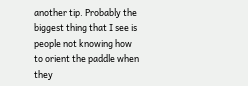another tip. Probably the biggest thing that I see is people not knowing how to orient the paddle when they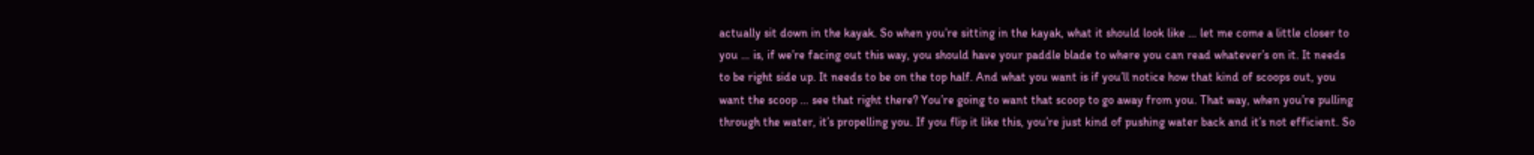actually sit down in the kayak. So when you’re sitting in the kayak, what it should look like … let me come a little closer to you … is, if we’re facing out this way, you should have your paddle blade to where you can read whatever’s on it. It needs to be right side up. It needs to be on the top half. And what you want is if you’ll notice how that kind of scoops out, you want the scoop … see that right there? You’re going to want that scoop to go away from you. That way, when you’re pulling through the water, it’s propelling you. If you flip it like this, you’re just kind of pushing water back and it’s not efficient. So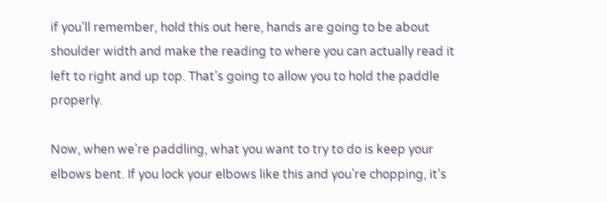if you’ll remember, hold this out here, hands are going to be about shoulder width and make the reading to where you can actually read it left to right and up top. That’s going to allow you to hold the paddle properly.

Now, when we’re paddling, what you want to try to do is keep your elbows bent. If you lock your elbows like this and you’re chopping, it’s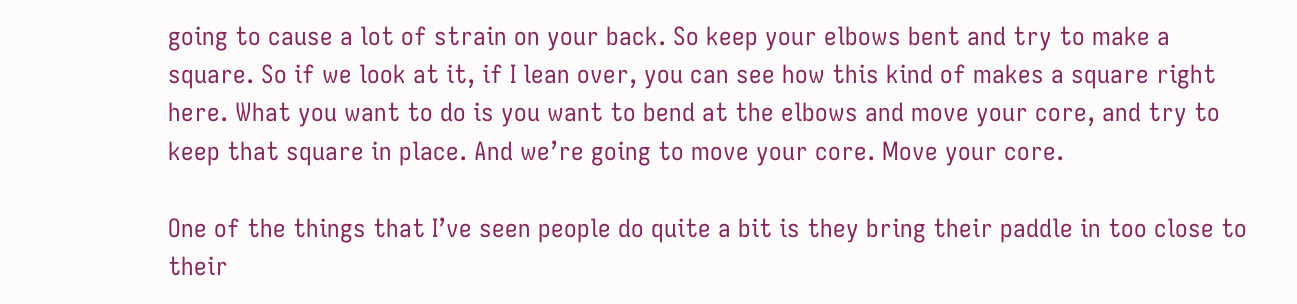going to cause a lot of strain on your back. So keep your elbows bent and try to make a square. So if we look at it, if I lean over, you can see how this kind of makes a square right here. What you want to do is you want to bend at the elbows and move your core, and try to keep that square in place. And we’re going to move your core. Move your core.

One of the things that I’ve seen people do quite a bit is they bring their paddle in too close to their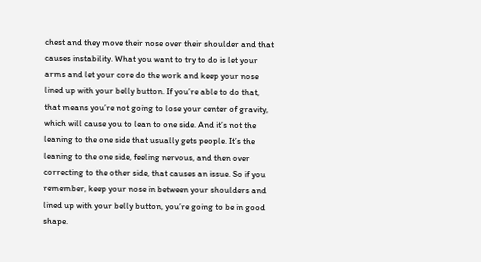chest and they move their nose over their shoulder and that causes instability. What you want to try to do is let your arms and let your core do the work and keep your nose lined up with your belly button. If you’re able to do that, that means you’re not going to lose your center of gravity, which will cause you to lean to one side. And it’s not the leaning to the one side that usually gets people. It’s the leaning to the one side, feeling nervous, and then over correcting to the other side, that causes an issue. So if you remember, keep your nose in between your shoulders and lined up with your belly button, you’re going to be in good shape.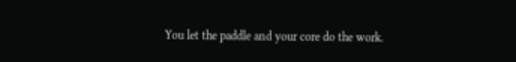You let the paddle and your core do the work.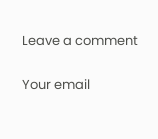Leave a comment

Your email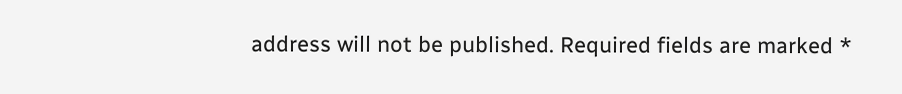address will not be published. Required fields are marked *